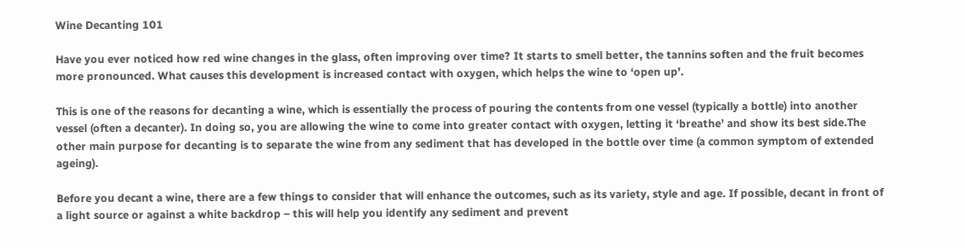Wine Decanting 101

Have you ever noticed how red wine changes in the glass, often improving over time? It starts to smell better, the tannins soften and the fruit becomes more pronounced. What causes this development is increased contact with oxygen, which helps the wine to ‘open up’.

This is one of the reasons for decanting a wine, which is essentially the process of pouring the contents from one vessel (typically a bottle) into another vessel (often a decanter). In doing so, you are allowing the wine to come into greater contact with oxygen, letting it ‘breathe’ and show its best side.The other main purpose for decanting is to separate the wine from any sediment that has developed in the bottle over time (a common symptom of extended ageing).

Before you decant a wine, there are a few things to consider that will enhance the outcomes, such as its variety, style and age. If possible, decant in front of a light source or against a white backdrop ‒ this will help you identify any sediment and prevent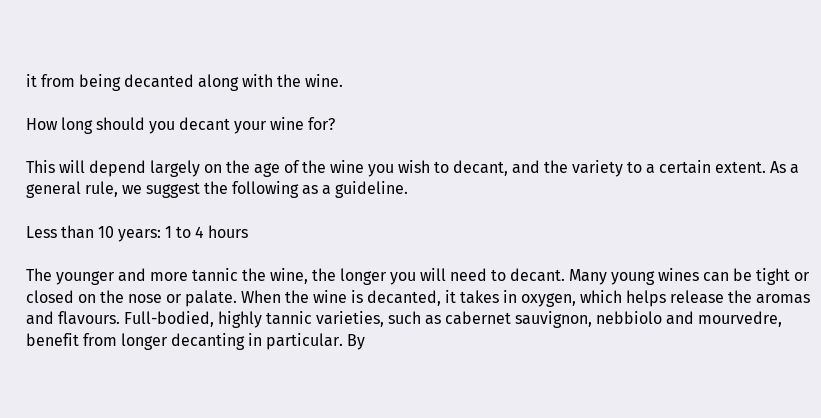it from being decanted along with the wine.

How long should you decant your wine for?

This will depend largely on the age of the wine you wish to decant, and the variety to a certain extent. As a general rule, we suggest the following as a guideline.

Less than 10 years: 1 to 4 hours

The younger and more tannic the wine, the longer you will need to decant. Many young wines can be tight or closed on the nose or palate. When the wine is decanted, it takes in oxygen, which helps release the aromas and flavours. Full-bodied, highly tannic varieties, such as cabernet sauvignon, nebbiolo and mourvedre, benefit from longer decanting in particular. By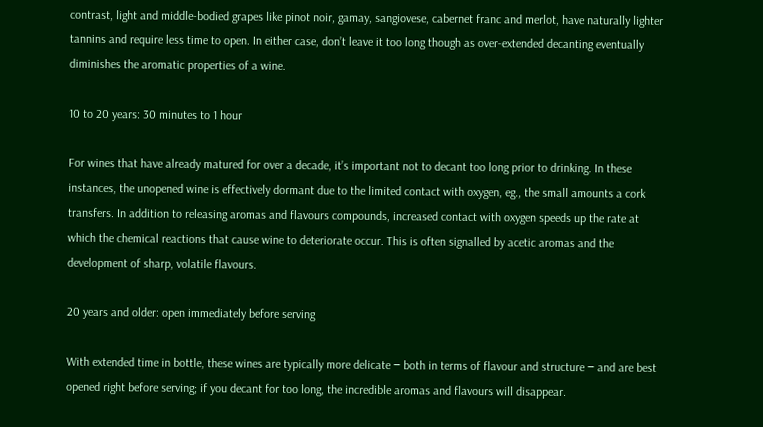contrast, light and middle-bodied grapes like pinot noir, gamay, sangiovese, cabernet franc and merlot, have naturally lighter tannins and require less time to open. In either case, don’t leave it too long though as over-extended decanting eventually diminishes the aromatic properties of a wine.

10 to 20 years: 30 minutes to 1 hour

For wines that have already matured for over a decade, it’s important not to decant too long prior to drinking. In these instances, the unopened wine is effectively dormant due to the limited contact with oxygen, eg., the small amounts a cork transfers. In addition to releasing aromas and flavours compounds, increased contact with oxygen speeds up the rate at which the chemical reactions that cause wine to deteriorate occur. This is often signalled by acetic aromas and the development of sharp, volatile flavours.

20 years and older: open immediately before serving

With extended time in bottle, these wines are typically more delicate ‒ both in terms of flavour and structure ‒ and are best opened right before serving; if you decant for too long, the incredible aromas and flavours will disappear.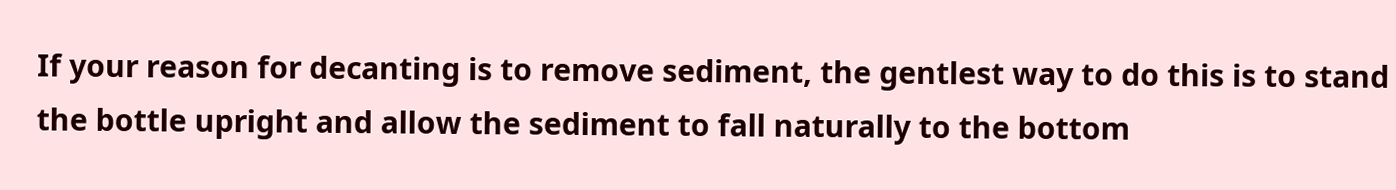If your reason for decanting is to remove sediment, the gentlest way to do this is to stand the bottle upright and allow the sediment to fall naturally to the bottom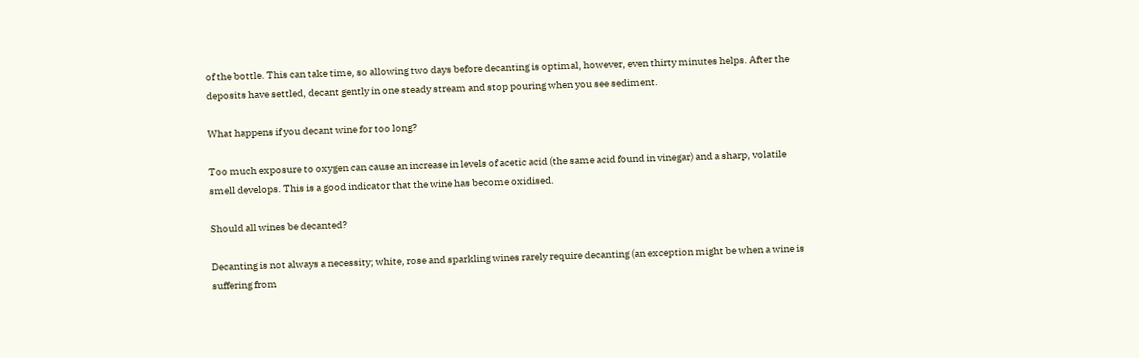of the bottle. This can take time, so allowing two days before decanting is optimal, however, even thirty minutes helps. After the deposits have settled, decant gently in one steady stream and stop pouring when you see sediment.

What happens if you decant wine for too long?

Too much exposure to oxygen can cause an increase in levels of acetic acid (the same acid found in vinegar) and a sharp, volatile smell develops. This is a good indicator that the wine has become oxidised.

Should all wines be decanted?

Decanting is not always a necessity; white, rose and sparkling wines rarely require decanting (an exception might be when a wine is suffering from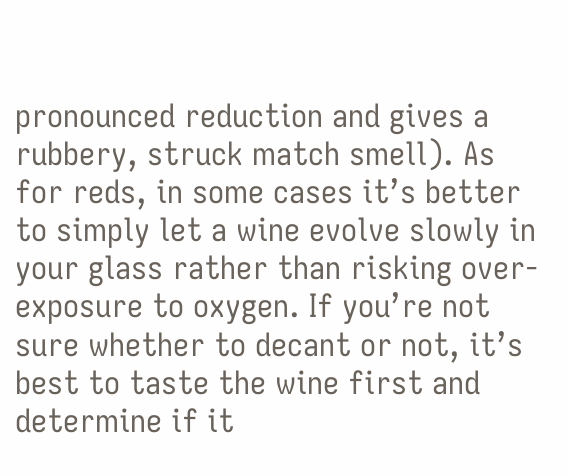pronounced reduction and gives a rubbery, struck match smell). As for reds, in some cases it’s better to simply let a wine evolve slowly in your glass rather than risking over-exposure to oxygen. If you’re not sure whether to decant or not, it’s best to taste the wine first and determine if it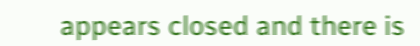appears closed and there is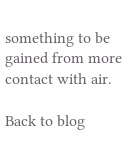something to be gained from more contact with air.

Back to blog